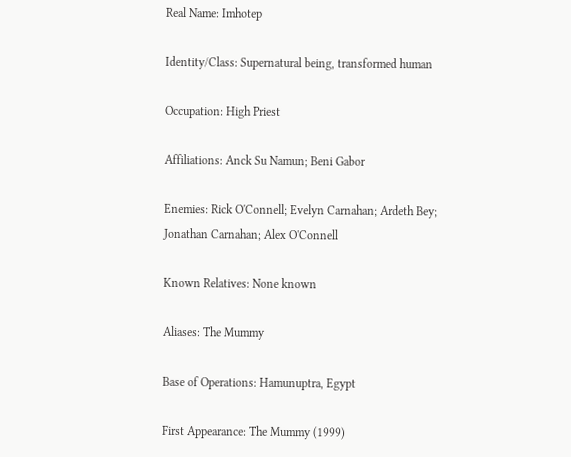Real Name: Imhotep

Identity/Class: Supernatural being, transformed human

Occupation: High Priest

Affiliations: Anck Su Namun; Beni Gabor

Enemies: Rick O'Connell; Evelyn Carnahan; Ardeth Bey; Jonathan Carnahan; Alex O'Connell

Known Relatives: None known

Aliases: The Mummy

Base of Operations: Hamunuptra, Egypt

First Appearance: The Mummy (1999)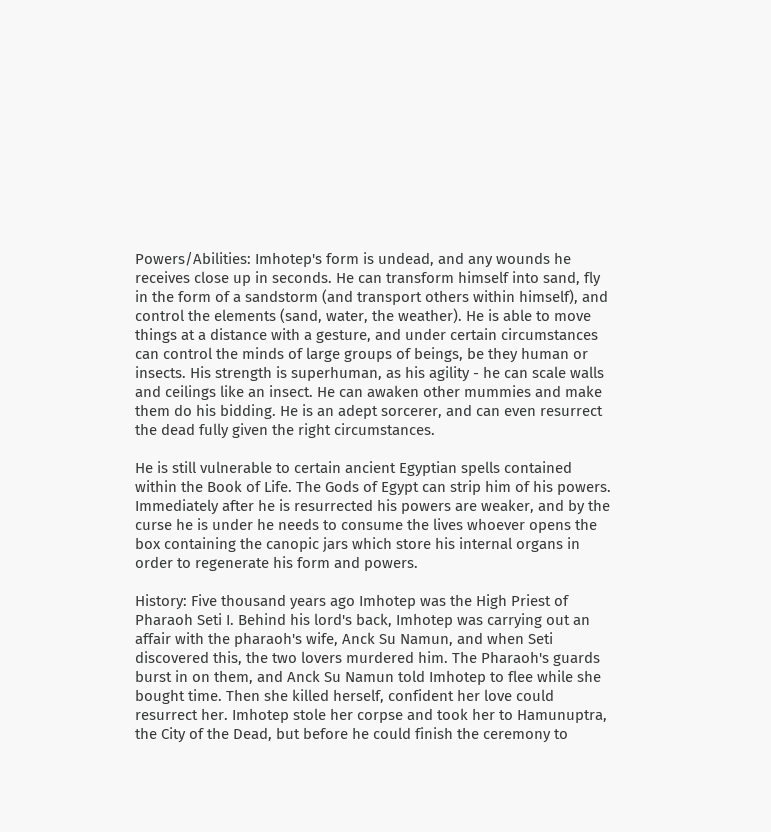Powers/Abilities: Imhotep's form is undead, and any wounds he receives close up in seconds. He can transform himself into sand, fly in the form of a sandstorm (and transport others within himself), and control the elements (sand, water, the weather). He is able to move things at a distance with a gesture, and under certain circumstances can control the minds of large groups of beings, be they human or insects. His strength is superhuman, as his agility - he can scale walls and ceilings like an insect. He can awaken other mummies and make them do his bidding. He is an adept sorcerer, and can even resurrect the dead fully given the right circumstances.

He is still vulnerable to certain ancient Egyptian spells contained within the Book of Life. The Gods of Egypt can strip him of his powers. Immediately after he is resurrected his powers are weaker, and by the curse he is under he needs to consume the lives whoever opens the box containing the canopic jars which store his internal organs in order to regenerate his form and powers.

History: Five thousand years ago Imhotep was the High Priest of Pharaoh Seti I. Behind his lord's back, Imhotep was carrying out an affair with the pharaoh's wife, Anck Su Namun, and when Seti discovered this, the two lovers murdered him. The Pharaoh's guards burst in on them, and Anck Su Namun told Imhotep to flee while she bought time. Then she killed herself, confident her love could resurrect her. Imhotep stole her corpse and took her to Hamunuptra, the City of the Dead, but before he could finish the ceremony to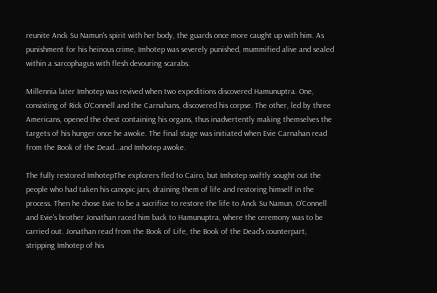reunite Anck Su Namun's spirit with her body, the guards once more caught up with him. As punishment for his heinous crime, Imhotep was severely punished, mummified alive and sealed within a sarcophagus with flesh devouring scarabs.

Millennia later Imhotep was revived when two expeditions discovered Hamunuptra. One, consisting of Rick O'Connell and the Carnahans, discovered his corpse. The other, led by three Americans, opened the chest containing his organs, thus inadvertently making themselves the targets of his hunger once he awoke. The final stage was initiated when Evie Carnahan read from the Book of the Dead...and Imhotep awoke.

The fully restored ImhotepThe explorers fled to Cairo, but Imhotep swiftly sought out the people who had taken his canopic jars, draining them of life and restoring himself in the process. Then he chose Evie to be a sacrifice to restore the life to Anck Su Namun. O'Connell and Evie's brother Jonathan raced him back to Hamunuptra, where the ceremony was to be carried out. Jonathan read from the Book of Life, the Book of the Dead's counterpart, stripping Imhotep of his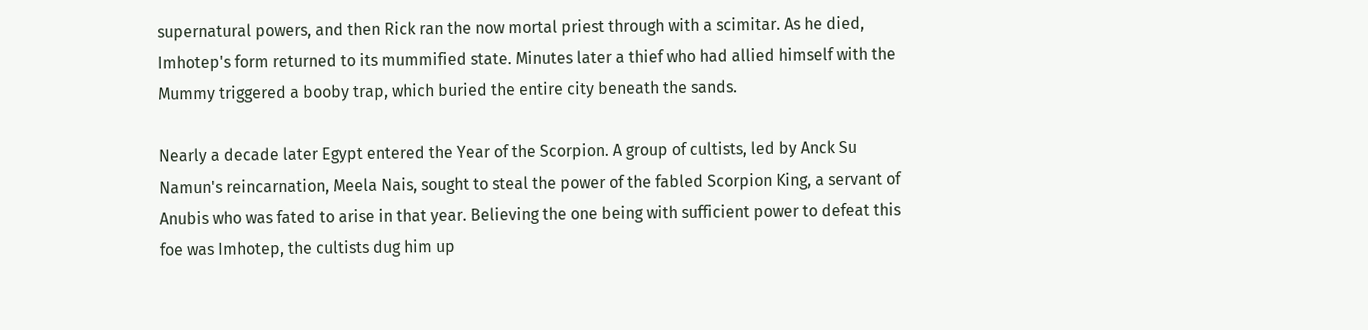supernatural powers, and then Rick ran the now mortal priest through with a scimitar. As he died, Imhotep's form returned to its mummified state. Minutes later a thief who had allied himself with the Mummy triggered a booby trap, which buried the entire city beneath the sands.

Nearly a decade later Egypt entered the Year of the Scorpion. A group of cultists, led by Anck Su Namun's reincarnation, Meela Nais, sought to steal the power of the fabled Scorpion King, a servant of Anubis who was fated to arise in that year. Believing the one being with sufficient power to defeat this foe was Imhotep, the cultists dug him up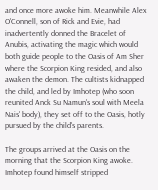and once more awoke him. Meanwhile Alex O'Connell, son of Rick and Evie, had inadvertently donned the Bracelet of Anubis, activating the magic which would both guide people to the Oasis of Am Sher where the Scorpion King resided, and also awaken the demon. The cultists kidnapped the child, and led by Imhotep (who soon reunited Anck Su Namun's soul with Meela Nais' body), they set off to the Oasis, hotly pursued by the child's parents.

The groups arrived at the Oasis on the morning that the Scorpion King awoke. Imhotep found himself stripped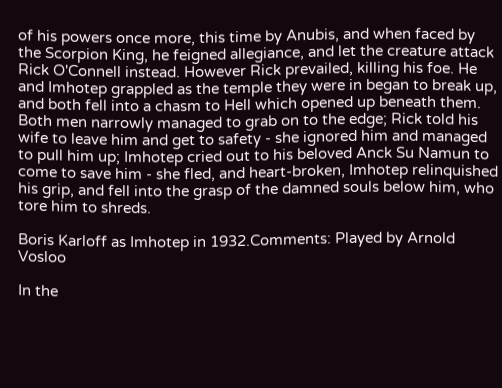of his powers once more, this time by Anubis, and when faced by the Scorpion King, he feigned allegiance, and let the creature attack Rick O'Connell instead. However Rick prevailed, killing his foe. He and Imhotep grappled as the temple they were in began to break up, and both fell into a chasm to Hell which opened up beneath them. Both men narrowly managed to grab on to the edge; Rick told his wife to leave him and get to safety - she ignored him and managed to pull him up; Imhotep cried out to his beloved Anck Su Namun to come to save him - she fled, and heart-broken, Imhotep relinquished his grip, and fell into the grasp of the damned souls below him, who tore him to shreds.

Boris Karloff as Imhotep in 1932.Comments: Played by Arnold Vosloo

In the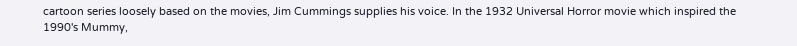cartoon series loosely based on the movies, Jim Cummings supplies his voice. In the 1932 Universal Horror movie which inspired the 1990's Mummy,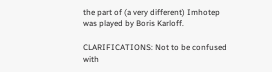the part of (a very different) Imhotep was played by Boris Karloff.

CLARIFICATIONS: Not to be confused with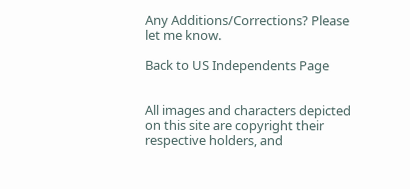Any Additions/Corrections? Please let me know.

Back to US Independents Page


All images and characters depicted on this site are copyright their respective holders, and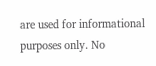are used for informational purposes only. No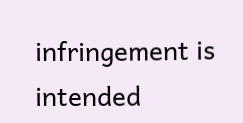infringement is intended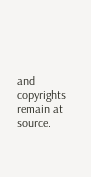and copyrights remain at source.